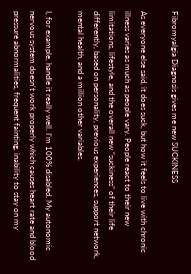Fibromyalgia Diagnosis gives me new SUCKINESS

As everyone else said, it does suck, but how it feels to live with chronic illness varies as much as people vary. People react to their new limitations, lifestyle, and the overall new “suckiness” of their life differently, based on personality, previous experiences, support network, mental health, and a million other variables.

I, for example, handle it really well. I’m 100% disabled. My autonomic nervous system doesn’t work properly which causes heart rate and blood pressure abnormalities, frequent fainting, inability to stay on my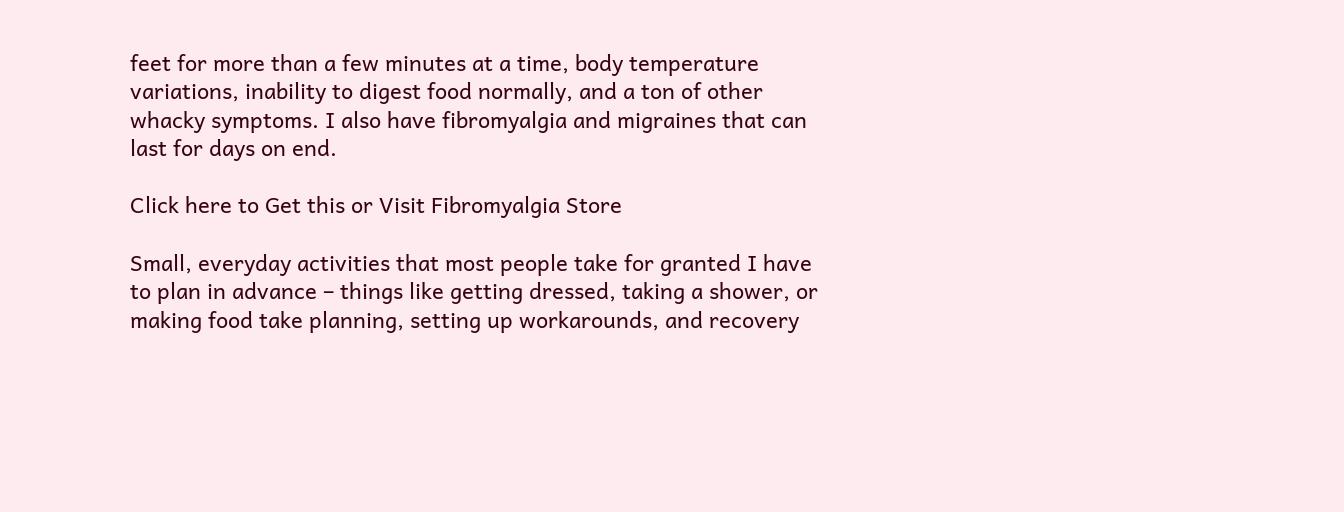feet for more than a few minutes at a time, body temperature variations, inability to digest food normally, and a ton of other whacky symptoms. I also have fibromyalgia and migraines that can last for days on end.

Click here to Get this or Visit Fibromyalgia Store

Small, everyday activities that most people take for granted I have to plan in advance – things like getting dressed, taking a shower, or making food take planning, setting up workarounds, and recovery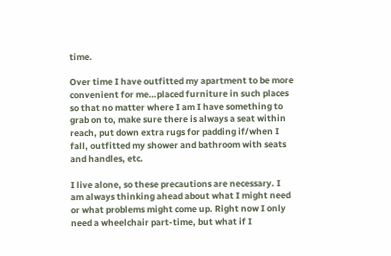time.

Over time I have outfitted my apartment to be more convenient for me…placed furniture in such places so that no matter where I am I have something to grab on to, make sure there is always a seat within reach, put down extra rugs for padding if/when I fall, outfitted my shower and bathroom with seats and handles, etc.

I live alone, so these precautions are necessary. I am always thinking ahead about what I might need or what problems might come up. Right now I only need a wheelchair part-time, but what if I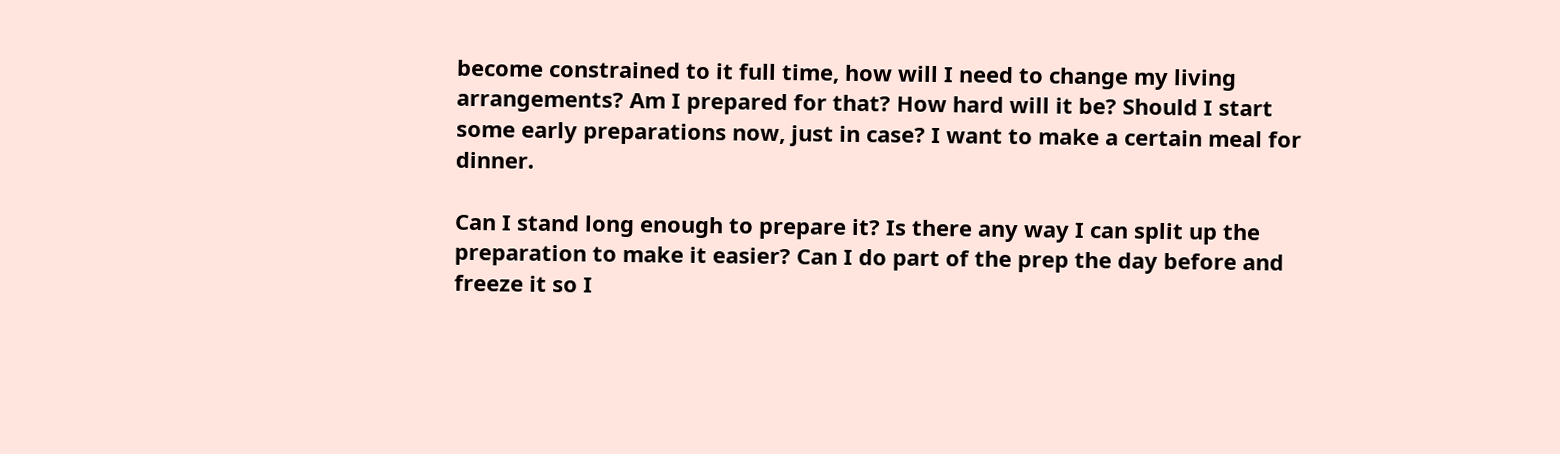become constrained to it full time, how will I need to change my living arrangements? Am I prepared for that? How hard will it be? Should I start some early preparations now, just in case? I want to make a certain meal for dinner.

Can I stand long enough to prepare it? Is there any way I can split up the preparation to make it easier? Can I do part of the prep the day before and freeze it so I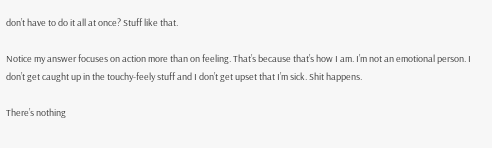don’t have to do it all at once? Stuff like that.

Notice my answer focuses on action more than on feeling. That’s because that’s how I am. I’m not an emotional person. I don’t get caught up in the touchy-feely stuff and I don’t get upset that I’m sick. Shit happens.

There’s nothing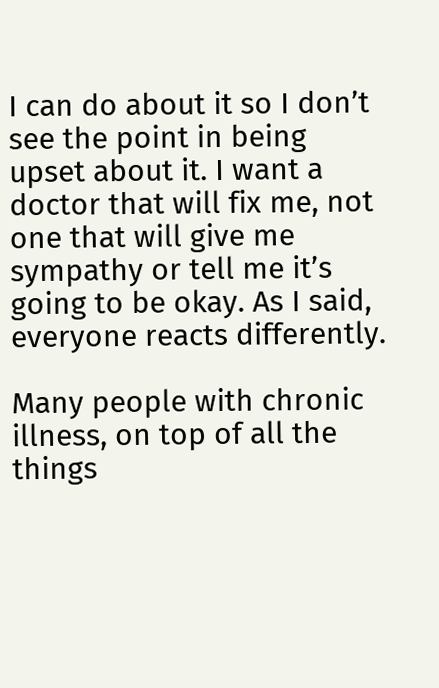I can do about it so I don’t see the point in being upset about it. I want a doctor that will fix me, not one that will give me sympathy or tell me it’s going to be okay. As I said, everyone reacts differently.

Many people with chronic illness, on top of all the things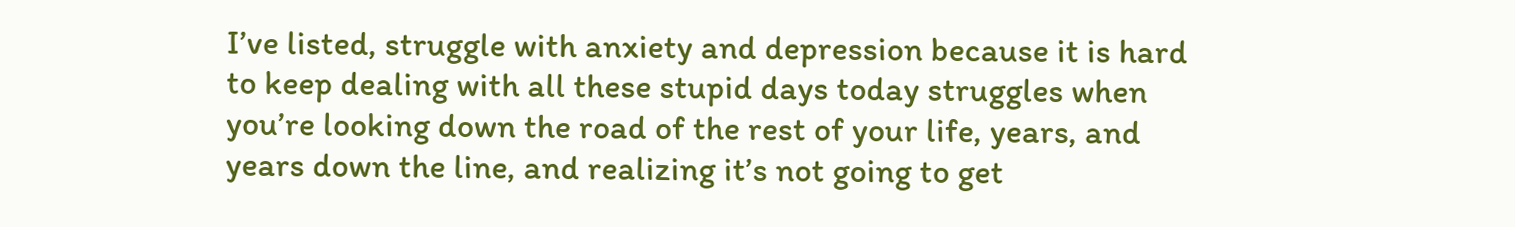I’ve listed, struggle with anxiety and depression because it is hard to keep dealing with all these stupid days today struggles when you’re looking down the road of the rest of your life, years, and years down the line, and realizing it’s not going to get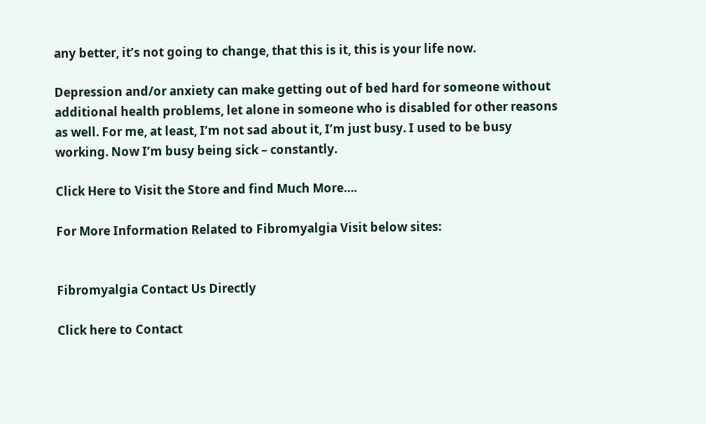any better, it’s not going to change, that this is it, this is your life now.

Depression and/or anxiety can make getting out of bed hard for someone without additional health problems, let alone in someone who is disabled for other reasons as well. For me, at least, I’m not sad about it, I’m just busy. I used to be busy working. Now I’m busy being sick – constantly.

Click Here to Visit the Store and find Much More….

For More Information Related to Fibromyalgia Visit below sites:


Fibromyalgia Contact Us Directly

Click here to Contact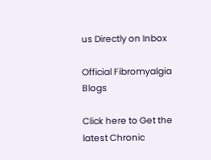us Directly on Inbox

Official Fibromyalgia Blogs

Click here to Get the latest Chronic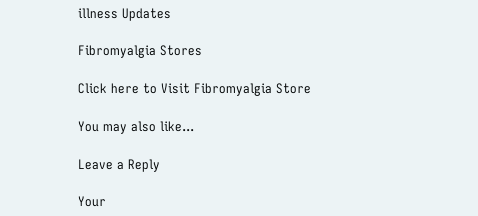illness Updates

Fibromyalgia Stores

Click here to Visit Fibromyalgia Store

You may also like...

Leave a Reply

Your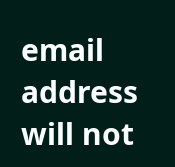email address will not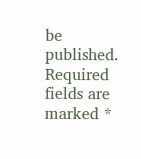be published. Required fields are marked *